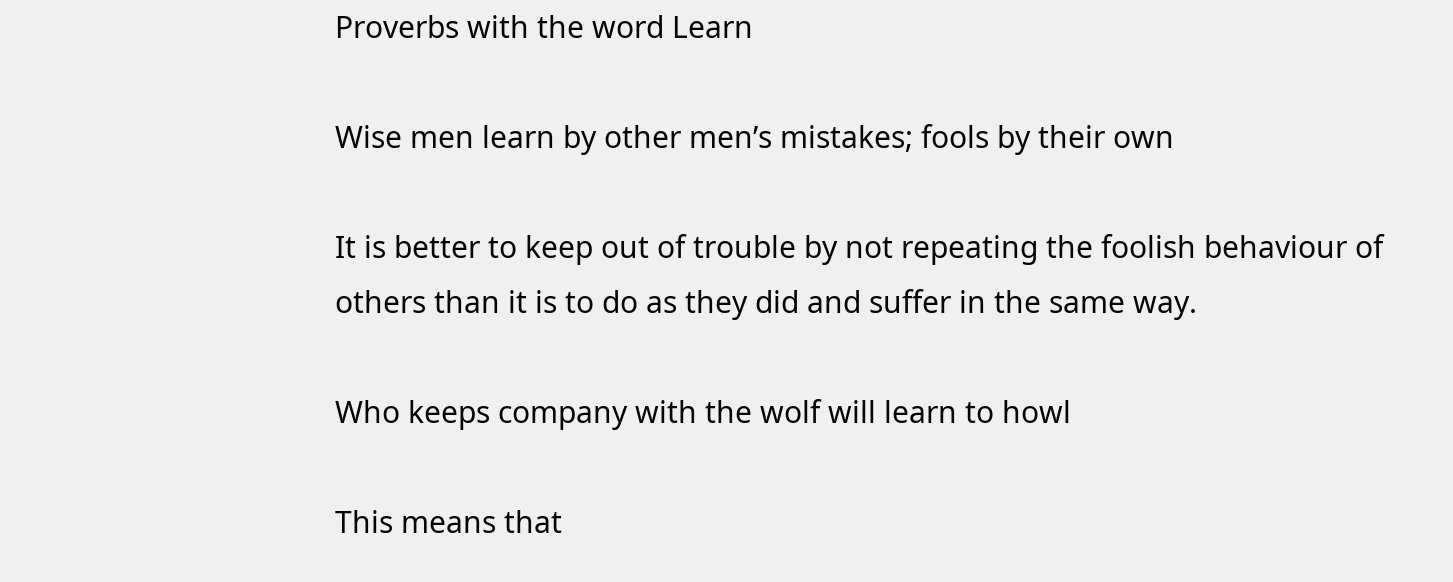Proverbs with the word Learn

Wise men learn by other men’s mistakes; fools by their own

It is better to keep out of trouble by not repeating the foolish behaviour of others than it is to do as they did and suffer in the same way.

Who keeps company with the wolf will learn to howl

This means that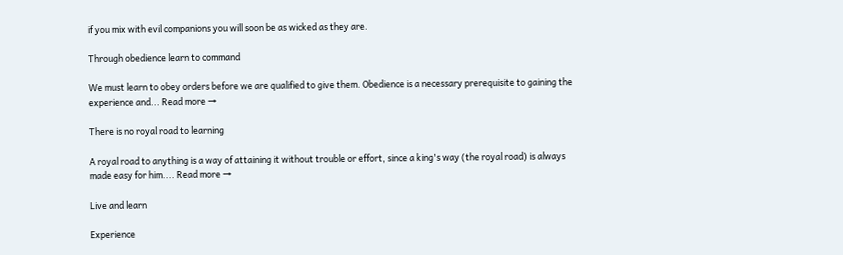if you mix with evil companions you will soon be as wicked as they are.

Through obedience learn to command

We must learn to obey orders before we are qualified to give them. Obedience is a necessary prerequisite to gaining the experience and... Read more →

There is no royal road to learning

A royal road to anything is a way of attaining it without trouble or effort, since a king's way (the royal road) is always made easy for him.... Read more →

Live and learn

Experience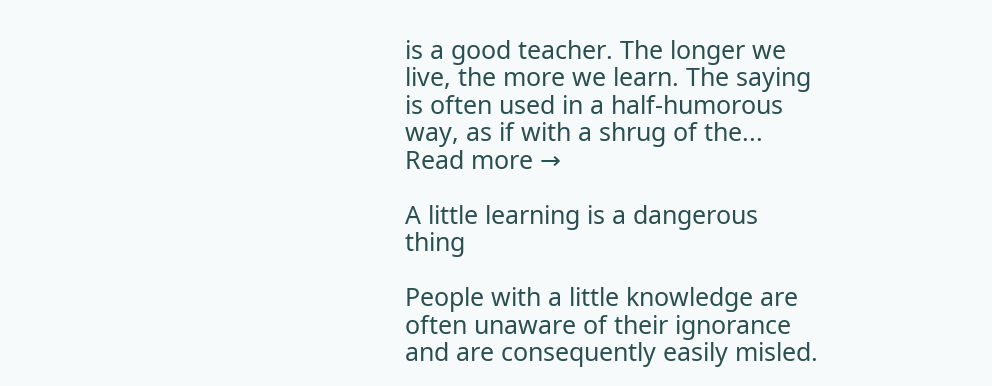is a good teacher. The longer we live, the more we learn. The saying is often used in a half-humorous way, as if with a shrug of the... Read more →

A little learning is a dangerous thing

People with a little knowledge are often unaware of their ignorance and are consequently easily misled.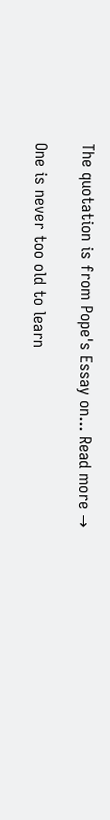The quotation is from Pope's Essay on... Read more →

One is never too old to learn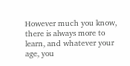However much you know, there is always more to learn, and whatever your age, you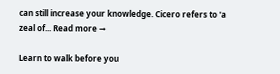can still increase your knowledge. Cicero refers to 'a zeal of... Read more →

Learn to walk before you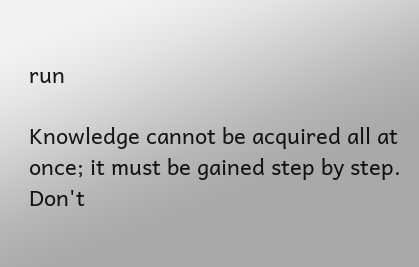run

Knowledge cannot be acquired all at once; it must be gained step by step. Don't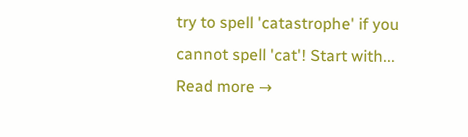try to spell 'catastrophe' if you cannot spell 'cat'! Start with... Read more →